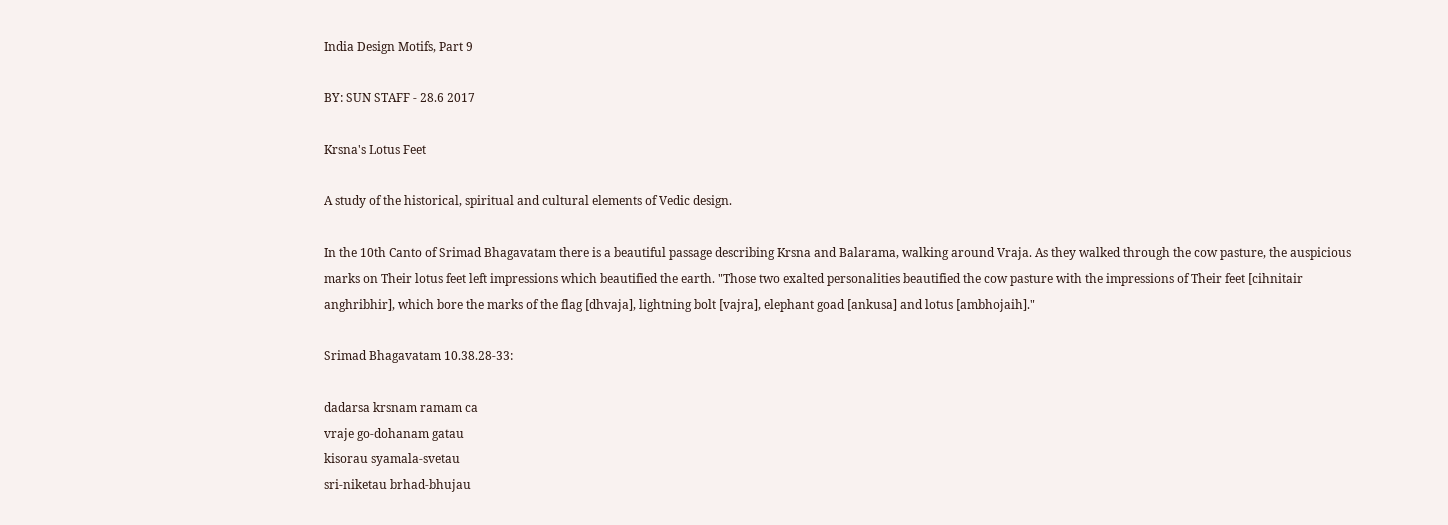India Design Motifs, Part 9

BY: SUN STAFF - 28.6 2017

Krsna's Lotus Feet

A study of the historical, spiritual and cultural elements of Vedic design.

In the 10th Canto of Srimad Bhagavatam there is a beautiful passage describing Krsna and Balarama, walking around Vraja. As they walked through the cow pasture, the auspicious marks on Their lotus feet left impressions which beautified the earth. "Those two exalted personalities beautified the cow pasture with the impressions of Their feet [cihnitair anghribhir], which bore the marks of the flag [dhvaja], lightning bolt [vajra], elephant goad [ankusa] and lotus [ambhojaih]."

Srimad Bhagavatam 10.38.28-33:

dadarsa krsnam ramam ca
vraje go-dohanam gatau
kisorau syamala-svetau
sri-niketau brhad-bhujau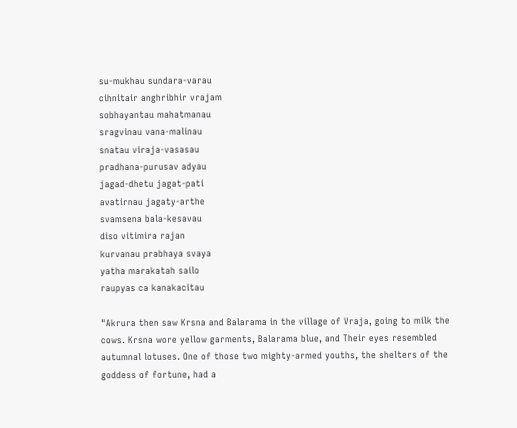su-mukhau sundara-varau
cihnitair anghribhir vrajam
sobhayantau mahatmanau
sragvinau vana-malinau
snatau viraja-vasasau
pradhana-purusav adyau
jagad-dhetu jagat-pati
avatirnau jagaty-arthe
svamsena bala-kesavau
diso vitimira rajan
kurvanau prabhaya svaya
yatha marakatah sailo
raupyas ca kanakacitau

"Akrura then saw Krsna and Balarama in the village of Vraja, going to milk the cows. Krsna wore yellow garments, Balarama blue, and Their eyes resembled autumnal lotuses. One of those two mighty-armed youths, the shelters of the goddess of fortune, had a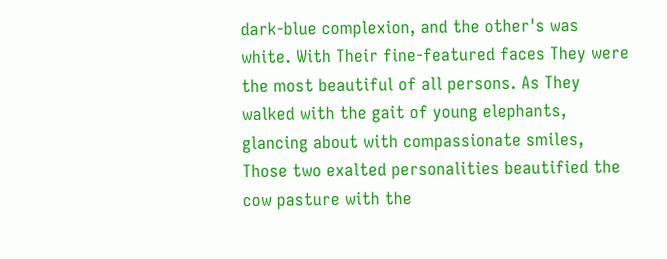dark-blue complexion, and the other's was white. With Their fine-featured faces They were the most beautiful of all persons. As They walked with the gait of young elephants, glancing about with compassionate smiles, Those two exalted personalities beautified the cow pasture with the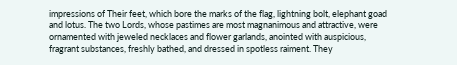impressions of Their feet, which bore the marks of the flag, lightning bolt, elephant goad and lotus. The two Lords, whose pastimes are most magnanimous and attractive, were ornamented with jeweled necklaces and flower garlands, anointed with auspicious, fragrant substances, freshly bathed, and dressed in spotless raiment. They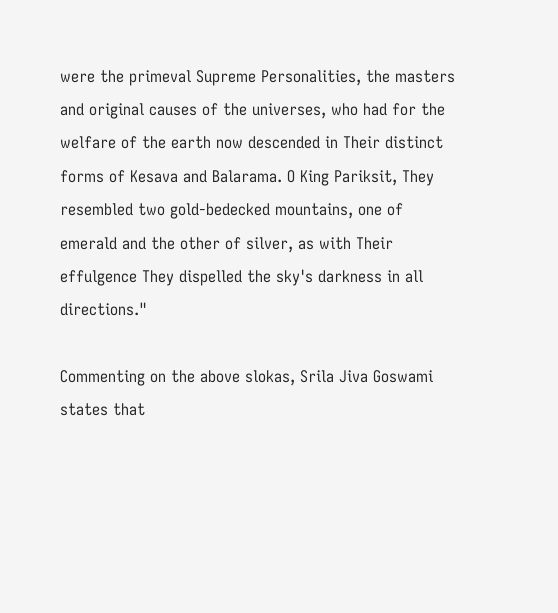were the primeval Supreme Personalities, the masters and original causes of the universes, who had for the welfare of the earth now descended in Their distinct forms of Kesava and Balarama. O King Pariksit, They resembled two gold-bedecked mountains, one of emerald and the other of silver, as with Their effulgence They dispelled the sky's darkness in all directions."

Commenting on the above slokas, Srila Jiva Goswami states that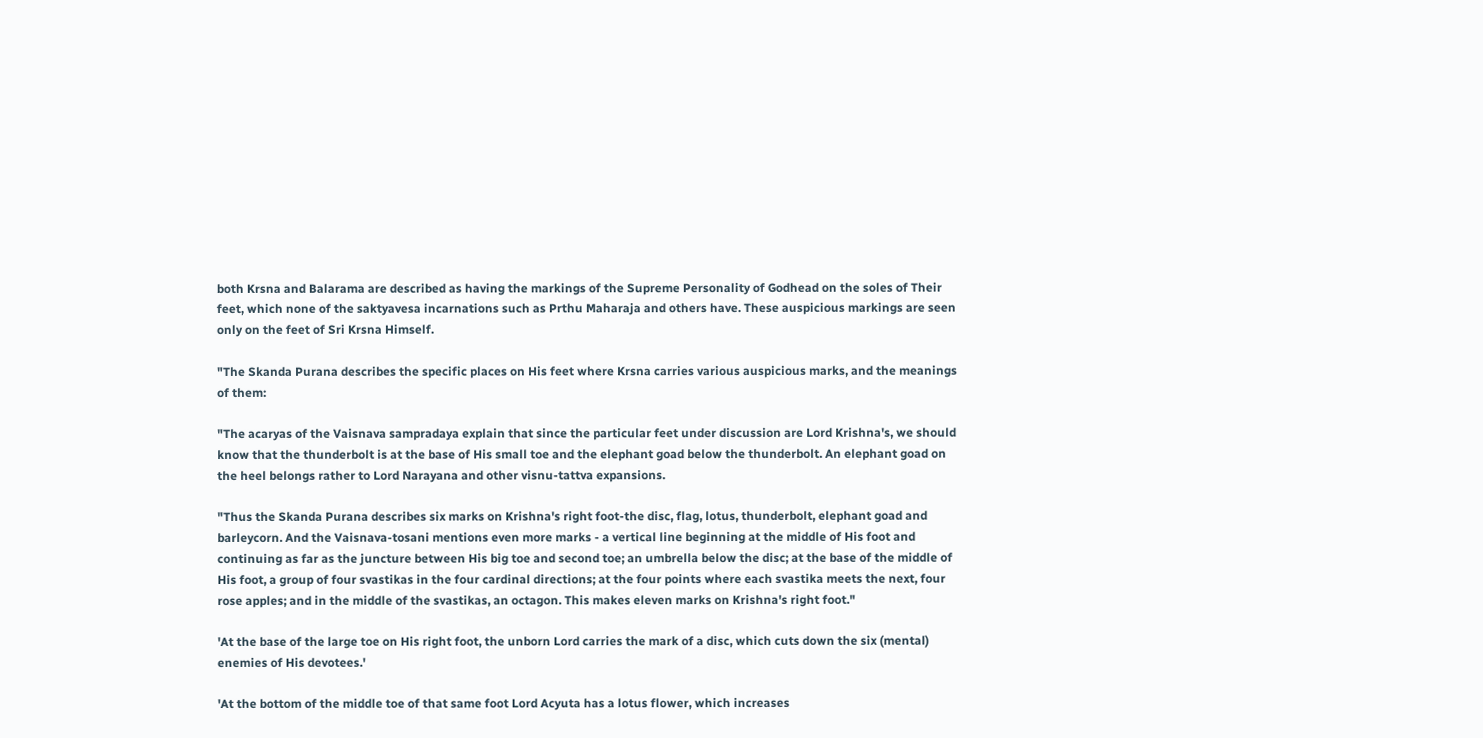both Krsna and Balarama are described as having the markings of the Supreme Personality of Godhead on the soles of Their feet, which none of the saktyavesa incarnations such as Prthu Maharaja and others have. These auspicious markings are seen only on the feet of Sri Krsna Himself.

"The Skanda Purana describes the specific places on His feet where Krsna carries various auspicious marks, and the meanings of them:

"The acaryas of the Vaisnava sampradaya explain that since the particular feet under discussion are Lord Krishna's, we should know that the thunderbolt is at the base of His small toe and the elephant goad below the thunderbolt. An elephant goad on the heel belongs rather to Lord Narayana and other visnu-tattva expansions.

"Thus the Skanda Purana describes six marks on Krishna's right foot-the disc, flag, lotus, thunderbolt, elephant goad and barleycorn. And the Vaisnava-tosani mentions even more marks - a vertical line beginning at the middle of His foot and continuing as far as the juncture between His big toe and second toe; an umbrella below the disc; at the base of the middle of His foot, a group of four svastikas in the four cardinal directions; at the four points where each svastika meets the next, four rose apples; and in the middle of the svastikas, an octagon. This makes eleven marks on Krishna's right foot."

'At the base of the large toe on His right foot, the unborn Lord carries the mark of a disc, which cuts down the six (mental) enemies of His devotees.'

'At the bottom of the middle toe of that same foot Lord Acyuta has a lotus flower, which increases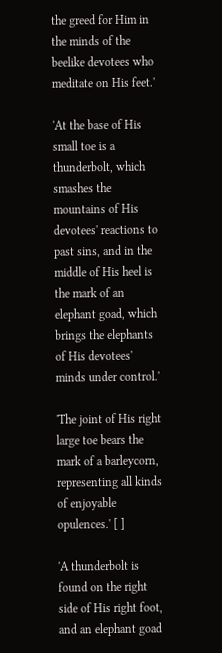the greed for Him in the minds of the beelike devotees who meditate on His feet.'

'At the base of His small toe is a thunderbolt, which smashes the mountains of His devotees' reactions to past sins, and in the middle of His heel is the mark of an elephant goad, which brings the elephants of His devotees' minds under control.'

'The joint of His right large toe bears the mark of a barleycorn, representing all kinds of enjoyable opulences.' [ ]

'A thunderbolt is found on the right side of His right foot, and an elephant goad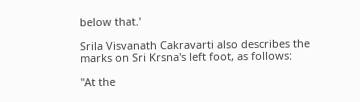below that.'

Srila Visvanath Cakravarti also describes the marks on Sri Krsna's left foot, as follows:

"At the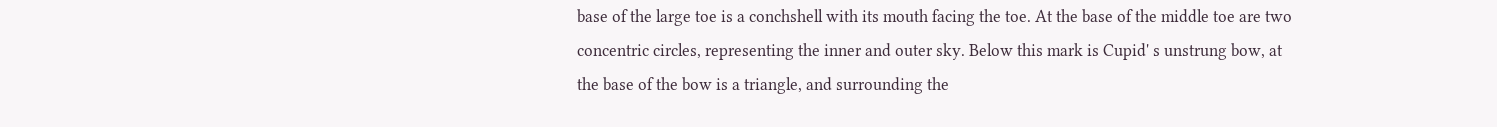base of the large toe is a conchshell with its mouth facing the toe. At the base of the middle toe are two concentric circles, representing the inner and outer sky. Below this mark is Cupid' s unstrung bow, at the base of the bow is a triangle, and surrounding the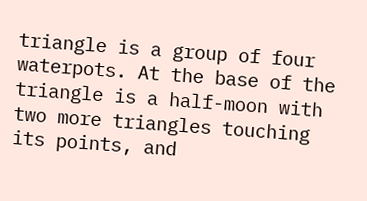triangle is a group of four waterpots. At the base of the triangle is a half-moon with two more triangles touching its points, and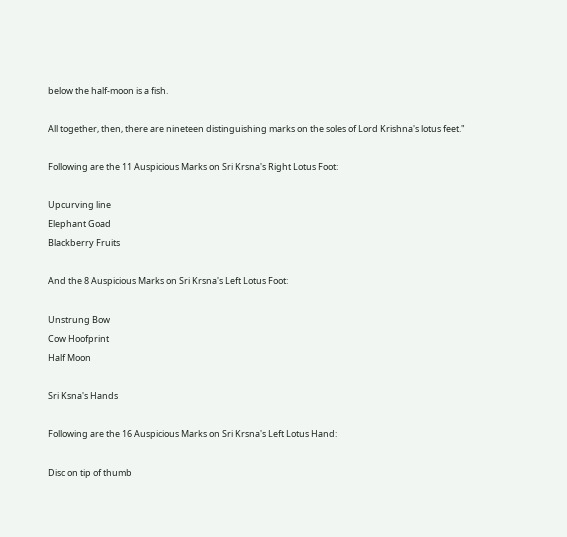below the half-moon is a fish.

All together, then, there are nineteen distinguishing marks on the soles of Lord Krishna's lotus feet."

Following are the 11 Auspicious Marks on Sri Krsna's Right Lotus Foot:

Upcurving line
Elephant Goad
Blackberry Fruits

And the 8 Auspicious Marks on Sri Krsna's Left Lotus Foot:

Unstrung Bow
Cow Hoofprint
Half Moon

Sri Ksna's Hands

Following are the 16 Auspicious Marks on Sri Krsna's Left Lotus Hand:

Disc on tip of thumb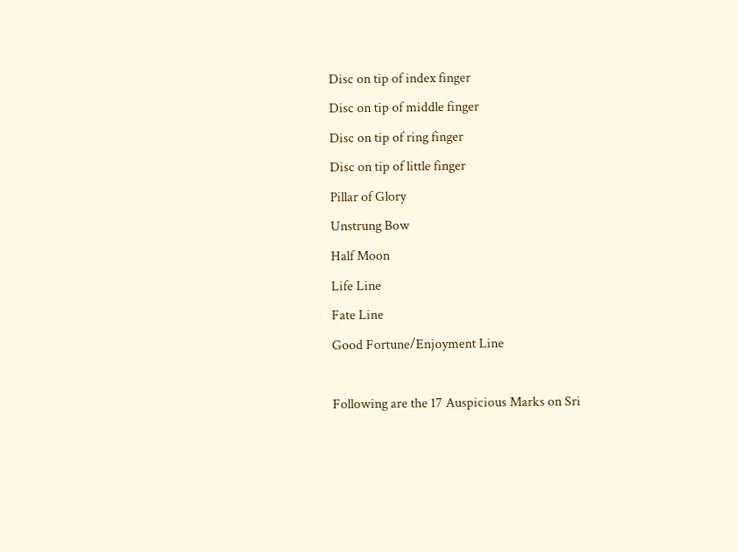Disc on tip of index finger
Disc on tip of middle finger
Disc on tip of ring finger
Disc on tip of little finger
Pillar of Glory
Unstrung Bow
Half Moon
Life Line
Fate Line
Good Fortune/Enjoyment Line

Following are the 17 Auspicious Marks on Sri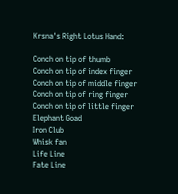Krsna's Right Lotus Hand:

Conch on tip of thumb
Conch on tip of index finger
Conch on tip of middle finger
Conch on tip of ring finger
Conch on tip of little finger
Elephant Goad
Iron Club
Whisk fan
Life Line
Fate Line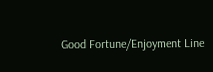Good Fortune/Enjoyment Line